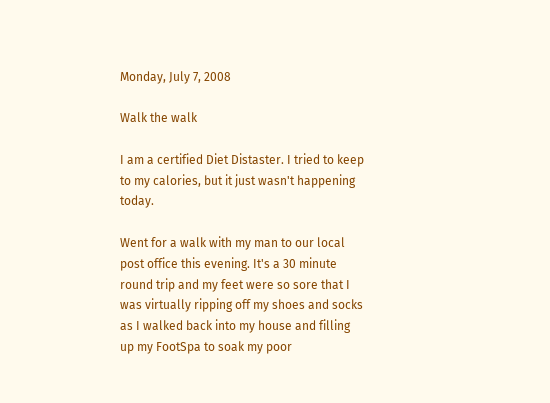Monday, July 7, 2008

Walk the walk

I am a certified Diet Distaster. I tried to keep to my calories, but it just wasn't happening today.

Went for a walk with my man to our local post office this evening. It's a 30 minute round trip and my feet were so sore that I was virtually ripping off my shoes and socks as I walked back into my house and filling up my FootSpa to soak my poor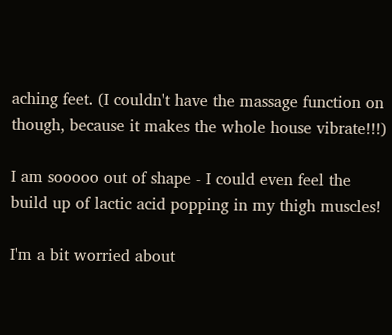aching feet. (I couldn't have the massage function on though, because it makes the whole house vibrate!!!)

I am sooooo out of shape - I could even feel the build up of lactic acid popping in my thigh muscles!

I'm a bit worried about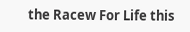the Racew For Life this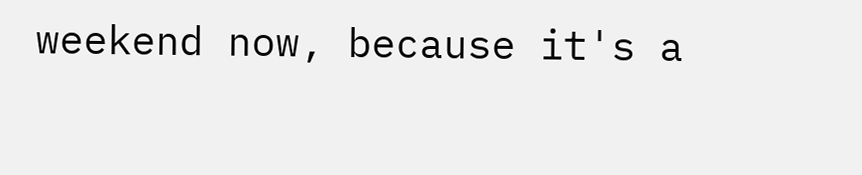weekend now, because it's a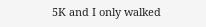5K and I only walked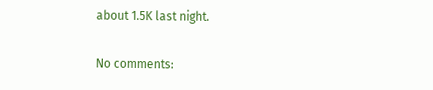about 1.5K last night.

No comments: